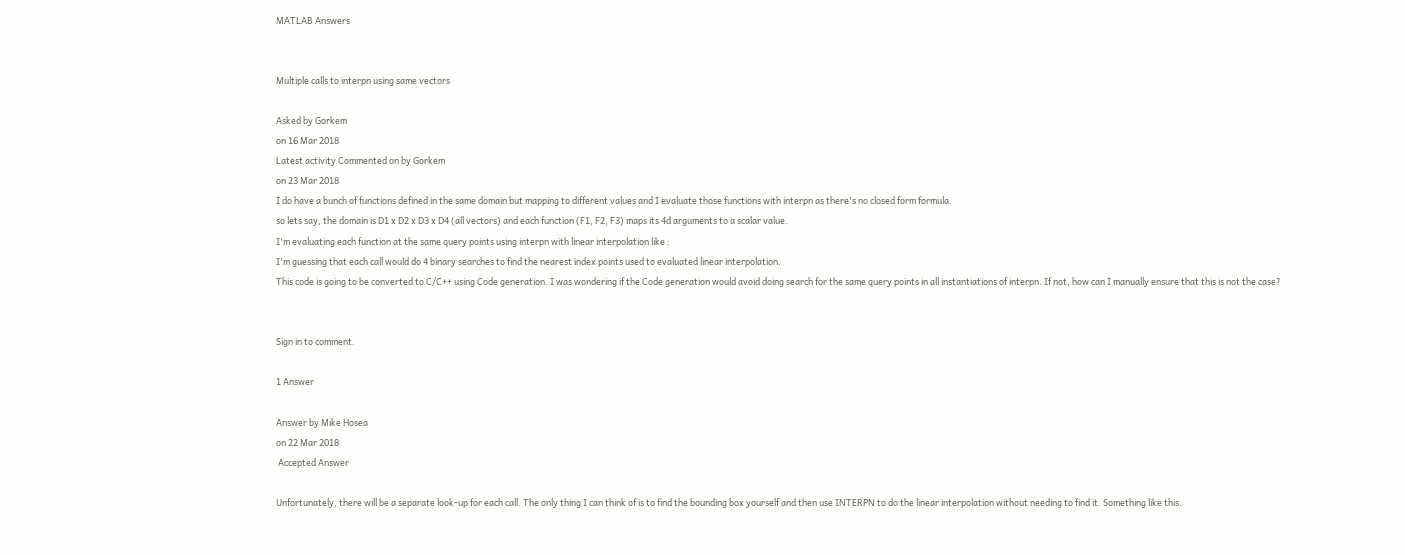MATLAB Answers


Multiple calls to interpn using same vectors

Asked by Gorkem
on 16 Mar 2018
Latest activity Commented on by Gorkem
on 23 Mar 2018
I do have a bunch of functions defined in the same domain but mapping to different values and I evaluate those functions with interpn as there's no closed form formula.
so lets say, the domain is D1 x D2 x D3 x D4 (all vectors) and each function (F1, F2, F3) maps its 4d arguments to a scalar value.
I'm evaluating each function at the same query points using interpn with linear interpolation like :
I'm guessing that each call would do 4 binary searches to find the nearest index points used to evaluated linear interpolation.
This code is going to be converted to C/C++ using Code generation. I was wondering if the Code generation would avoid doing search for the same query points in all instantiations of interpn. If not, how can I manually ensure that this is not the case?


Sign in to comment.

1 Answer

Answer by Mike Hosea
on 22 Mar 2018
 Accepted Answer

Unfortunately, there will be a separate look-up for each call. The only thing I can think of is to find the bounding box yourself and then use INTERPN to do the linear interpolation without needing to find it. Something like this.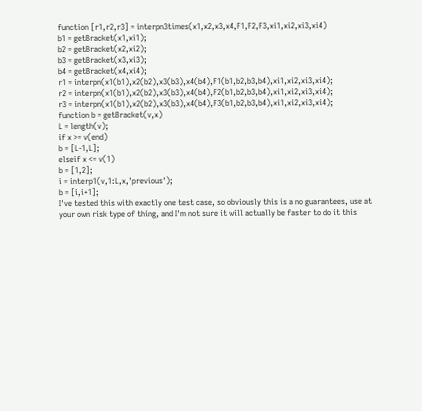function [r1,r2,r3] = interpn3times(x1,x2,x3,x4,F1,F2,F3,xi1,xi2,xi3,xi4)
b1 = getBracket(x1,xi1);
b2 = getBracket(x2,xi2);
b3 = getBracket(x3,xi3);
b4 = getBracket(x4,xi4);
r1 = interpn(x1(b1),x2(b2),x3(b3),x4(b4),F1(b1,b2,b3,b4),xi1,xi2,xi3,xi4);
r2 = interpn(x1(b1),x2(b2),x3(b3),x4(b4),F2(b1,b2,b3,b4),xi1,xi2,xi3,xi4);
r3 = interpn(x1(b1),x2(b2),x3(b3),x4(b4),F3(b1,b2,b3,b4),xi1,xi2,xi3,xi4);
function b = getBracket(v,x)
L = length(v);
if x >= v(end)
b = [L-1,L];
elseif x <= v(1)
b = [1,2];
i = interp1(v,1:L,x,'previous');
b = [i,i+1];
I've tested this with exactly one test case, so obviously this is a no guarantees, use at your own risk type of thing, and I'm not sure it will actually be faster to do it this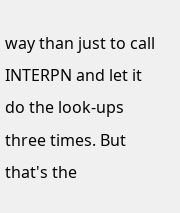way than just to call INTERPN and let it do the look-ups three times. But that's the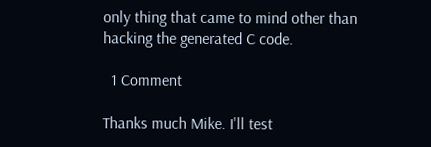only thing that came to mind other than hacking the generated C code.

  1 Comment

Thanks much Mike. I'll test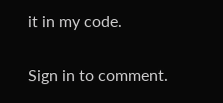it in my code.

Sign in to comment.